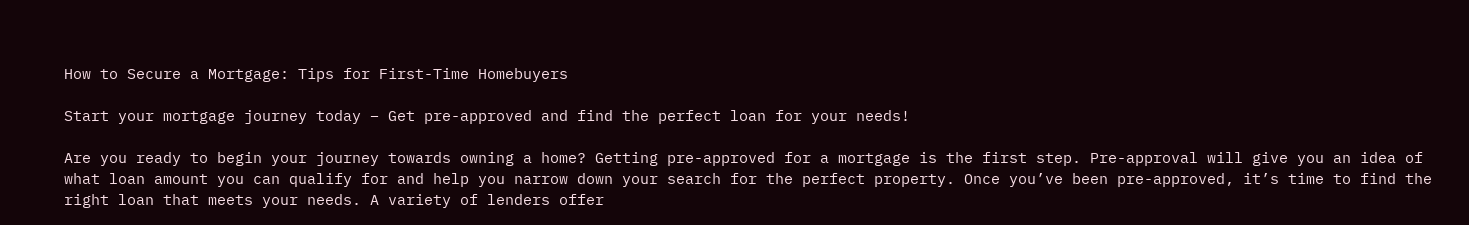How to Secure a Mortgage: Tips for First-Time Homebuyers

Start your mortgage journey today – Get pre-approved and find the perfect loan for your needs!

Are you ready to begin your journey towards owning a home? Getting pre-approved for a mortgage is the first step. Pre-approval will give you an idea of what loan amount you can qualify for and help you narrow down your search for the perfect property. Once you’ve been pre-approved, it’s time to find the right loan that meets your needs. A variety of lenders offer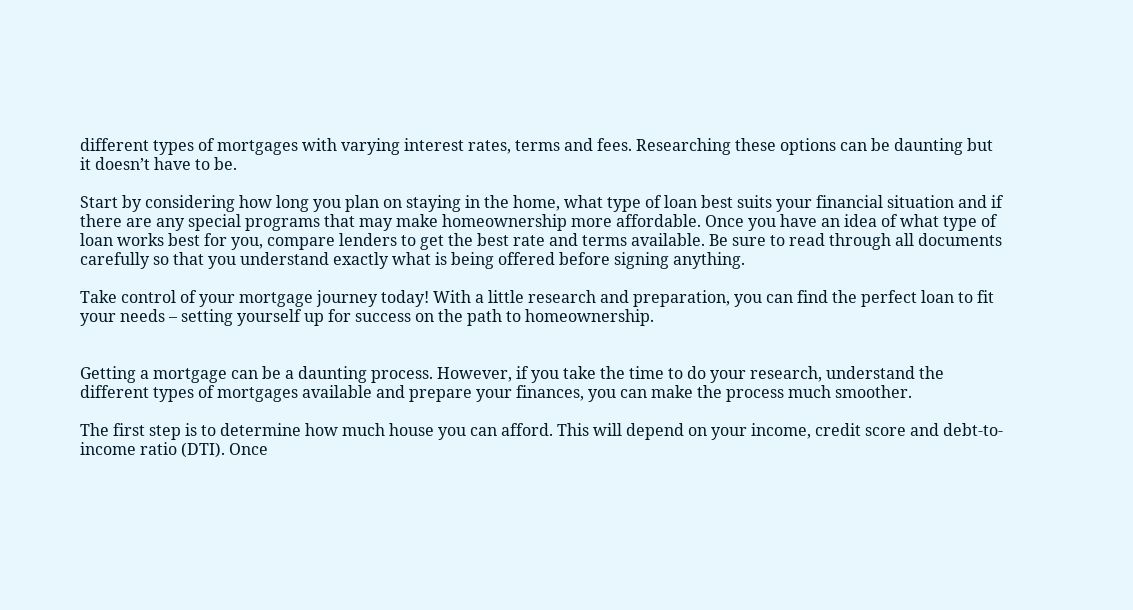different types of mortgages with varying interest rates, terms and fees. Researching these options can be daunting but it doesn’t have to be.

Start by considering how long you plan on staying in the home, what type of loan best suits your financial situation and if there are any special programs that may make homeownership more affordable. Once you have an idea of what type of loan works best for you, compare lenders to get the best rate and terms available. Be sure to read through all documents carefully so that you understand exactly what is being offered before signing anything.

Take control of your mortgage journey today! With a little research and preparation, you can find the perfect loan to fit your needs – setting yourself up for success on the path to homeownership.


Getting a mortgage can be a daunting process. However, if you take the time to do your research, understand the different types of mortgages available and prepare your finances, you can make the process much smoother.

The first step is to determine how much house you can afford. This will depend on your income, credit score and debt-to-income ratio (DTI). Once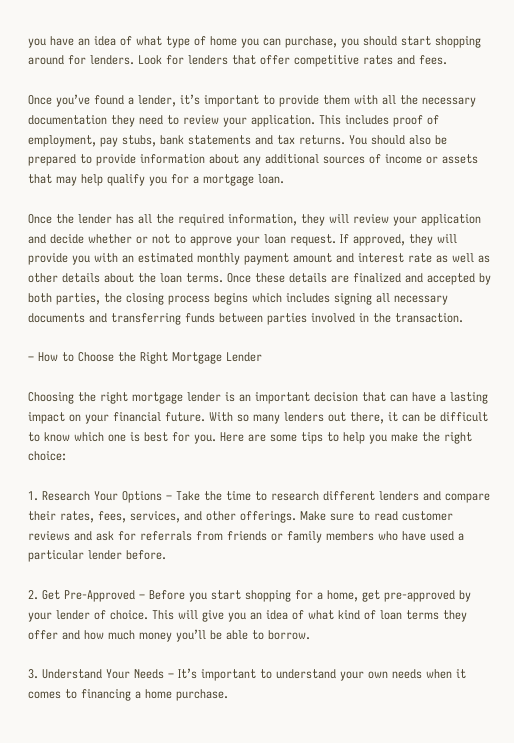you have an idea of what type of home you can purchase, you should start shopping around for lenders. Look for lenders that offer competitive rates and fees.

Once you’ve found a lender, it’s important to provide them with all the necessary documentation they need to review your application. This includes proof of employment, pay stubs, bank statements and tax returns. You should also be prepared to provide information about any additional sources of income or assets that may help qualify you for a mortgage loan.

Once the lender has all the required information, they will review your application and decide whether or not to approve your loan request. If approved, they will provide you with an estimated monthly payment amount and interest rate as well as other details about the loan terms. Once these details are finalized and accepted by both parties, the closing process begins which includes signing all necessary documents and transferring funds between parties involved in the transaction.

– How to Choose the Right Mortgage Lender

Choosing the right mortgage lender is an important decision that can have a lasting impact on your financial future. With so many lenders out there, it can be difficult to know which one is best for you. Here are some tips to help you make the right choice:

1. Research Your Options – Take the time to research different lenders and compare their rates, fees, services, and other offerings. Make sure to read customer reviews and ask for referrals from friends or family members who have used a particular lender before.

2. Get Pre-Approved – Before you start shopping for a home, get pre-approved by your lender of choice. This will give you an idea of what kind of loan terms they offer and how much money you’ll be able to borrow.

3. Understand Your Needs – It’s important to understand your own needs when it comes to financing a home purchase.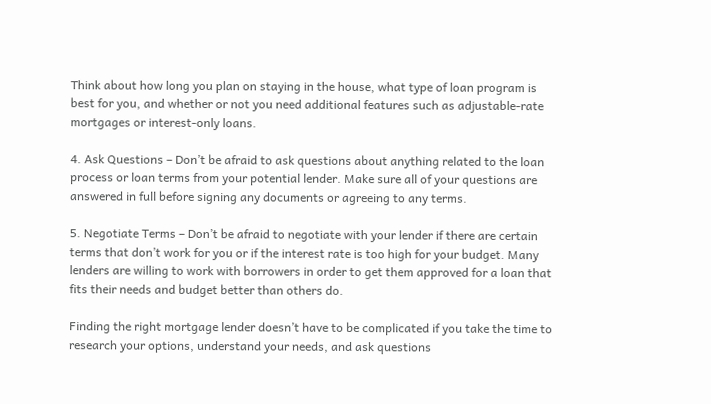Think about how long you plan on staying in the house, what type of loan program is best for you, and whether or not you need additional features such as adjustable-rate mortgages or interest-only loans.

4. Ask Questions – Don’t be afraid to ask questions about anything related to the loan process or loan terms from your potential lender. Make sure all of your questions are answered in full before signing any documents or agreeing to any terms.

5. Negotiate Terms – Don’t be afraid to negotiate with your lender if there are certain terms that don’t work for you or if the interest rate is too high for your budget. Many lenders are willing to work with borrowers in order to get them approved for a loan that fits their needs and budget better than others do.

Finding the right mortgage lender doesn’t have to be complicated if you take the time to research your options, understand your needs, and ask questions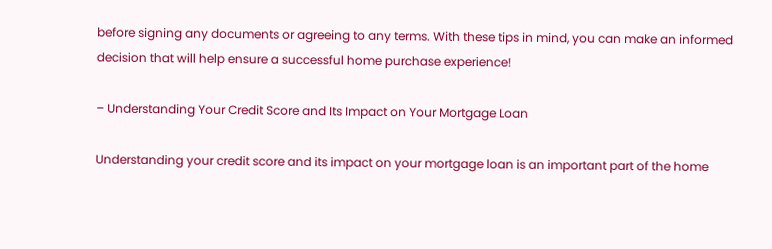before signing any documents or agreeing to any terms. With these tips in mind, you can make an informed decision that will help ensure a successful home purchase experience!

– Understanding Your Credit Score and Its Impact on Your Mortgage Loan

Understanding your credit score and its impact on your mortgage loan is an important part of the home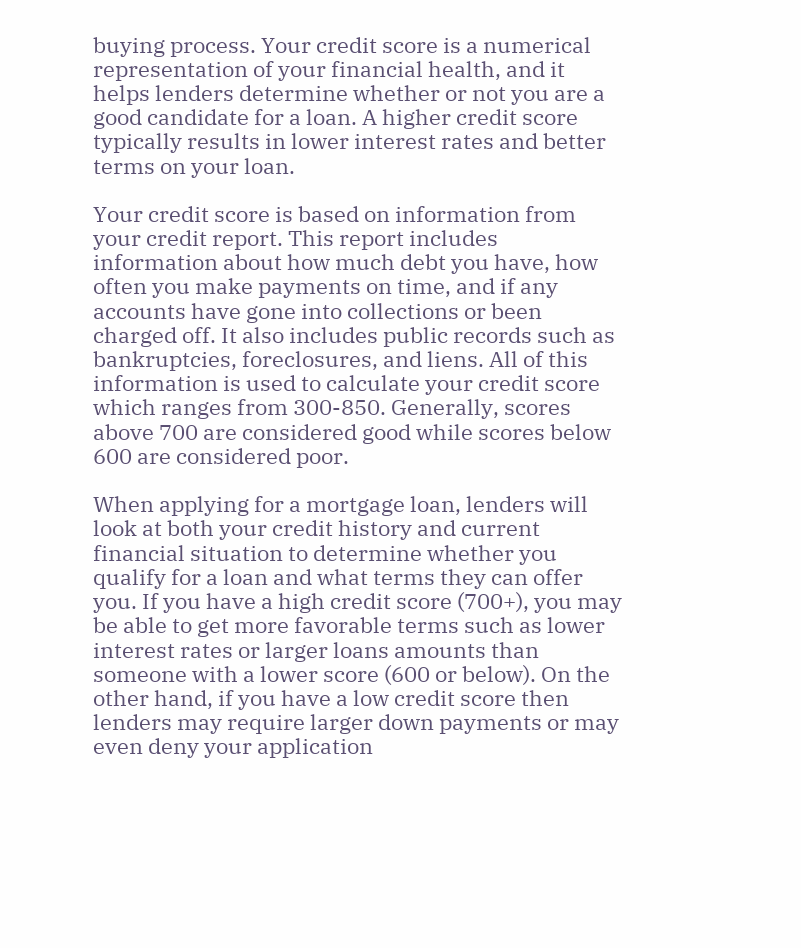buying process. Your credit score is a numerical representation of your financial health, and it helps lenders determine whether or not you are a good candidate for a loan. A higher credit score typically results in lower interest rates and better terms on your loan.

Your credit score is based on information from your credit report. This report includes information about how much debt you have, how often you make payments on time, and if any accounts have gone into collections or been charged off. It also includes public records such as bankruptcies, foreclosures, and liens. All of this information is used to calculate your credit score which ranges from 300-850. Generally, scores above 700 are considered good while scores below 600 are considered poor.

When applying for a mortgage loan, lenders will look at both your credit history and current financial situation to determine whether you qualify for a loan and what terms they can offer you. If you have a high credit score (700+), you may be able to get more favorable terms such as lower interest rates or larger loans amounts than someone with a lower score (600 or below). On the other hand, if you have a low credit score then lenders may require larger down payments or may even deny your application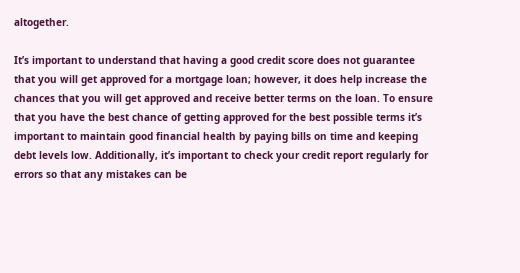altogether.

It’s important to understand that having a good credit score does not guarantee that you will get approved for a mortgage loan; however, it does help increase the chances that you will get approved and receive better terms on the loan. To ensure that you have the best chance of getting approved for the best possible terms it’s important to maintain good financial health by paying bills on time and keeping debt levels low. Additionally, it’s important to check your credit report regularly for errors so that any mistakes can be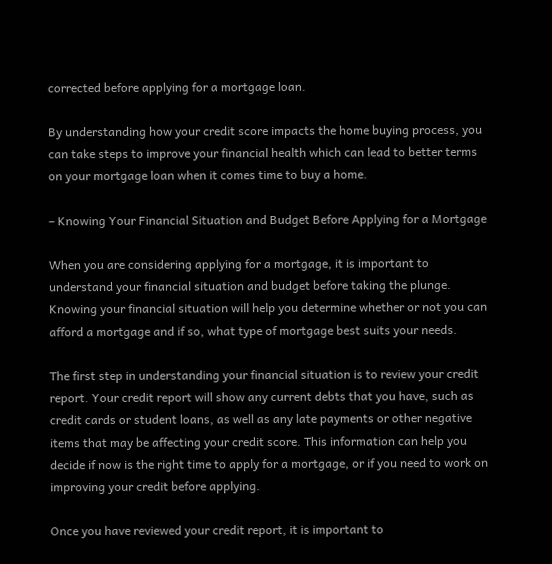corrected before applying for a mortgage loan.

By understanding how your credit score impacts the home buying process, you can take steps to improve your financial health which can lead to better terms on your mortgage loan when it comes time to buy a home.

– Knowing Your Financial Situation and Budget Before Applying for a Mortgage

When you are considering applying for a mortgage, it is important to understand your financial situation and budget before taking the plunge. Knowing your financial situation will help you determine whether or not you can afford a mortgage and if so, what type of mortgage best suits your needs.

The first step in understanding your financial situation is to review your credit report. Your credit report will show any current debts that you have, such as credit cards or student loans, as well as any late payments or other negative items that may be affecting your credit score. This information can help you decide if now is the right time to apply for a mortgage, or if you need to work on improving your credit before applying.

Once you have reviewed your credit report, it is important to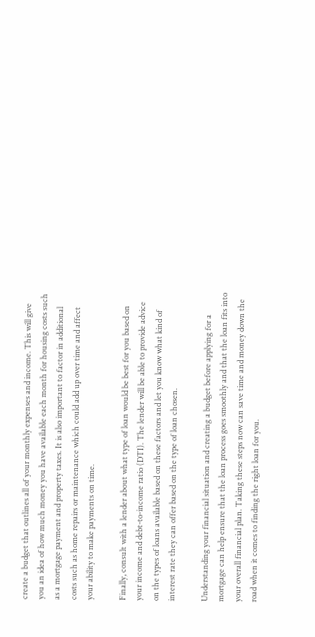create a budget that outlines all of your monthly expenses and income. This will give you an idea of how much money you have available each month for housing costs such as a mortgage payment and property taxes. It is also important to factor in additional costs such as home repairs or maintenance which could add up over time and affect your ability to make payments on time.

Finally, consult with a lender about what type of loan would be best for you based on your income and debt-to-income ratio (DTI). The lender will be able to provide advice on the types of loans available based on these factors and let you know what kind of interest rate they can offer based on the type of loan chosen.

Understanding your financial situation and creating a budget before applying for a mortgage can help ensure that the loan process goes smoothly and that the loan fits into your overall financial plan. Taking these steps now can save time and money down the road when it comes to finding the right loan for you.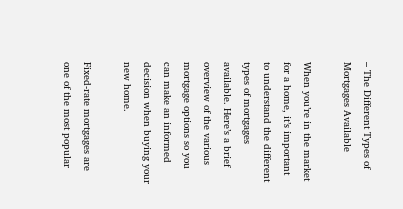– The Different Types of Mortgages Available

When you’re in the market for a home, it’s important to understand the different types of mortgages available. Here’s a brief overview of the various mortgage options so you can make an informed decision when buying your new home.

Fixed-rate mortgages are one of the most popular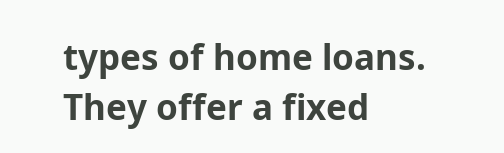types of home loans. They offer a fixed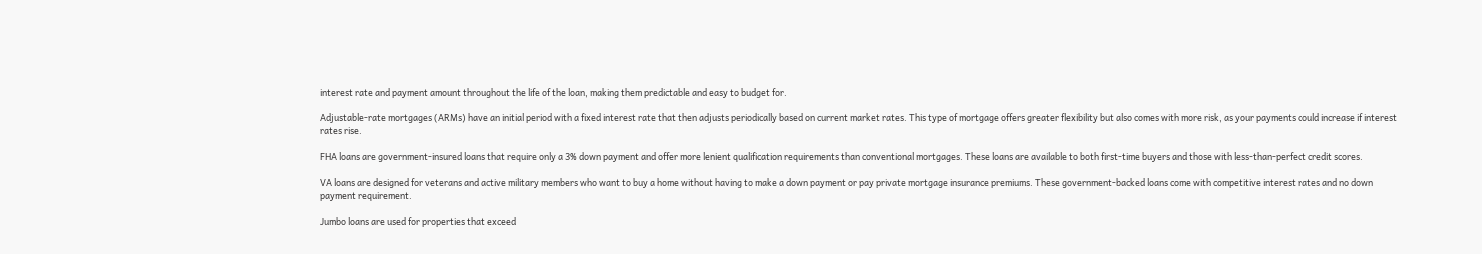interest rate and payment amount throughout the life of the loan, making them predictable and easy to budget for.

Adjustable-rate mortgages (ARMs) have an initial period with a fixed interest rate that then adjusts periodically based on current market rates. This type of mortgage offers greater flexibility but also comes with more risk, as your payments could increase if interest rates rise.

FHA loans are government-insured loans that require only a 3% down payment and offer more lenient qualification requirements than conventional mortgages. These loans are available to both first-time buyers and those with less-than-perfect credit scores.

VA loans are designed for veterans and active military members who want to buy a home without having to make a down payment or pay private mortgage insurance premiums. These government-backed loans come with competitive interest rates and no down payment requirement.

Jumbo loans are used for properties that exceed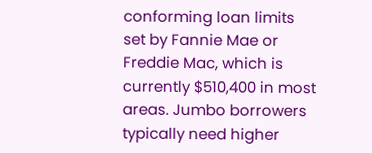conforming loan limits set by Fannie Mae or Freddie Mac, which is currently $510,400 in most areas. Jumbo borrowers typically need higher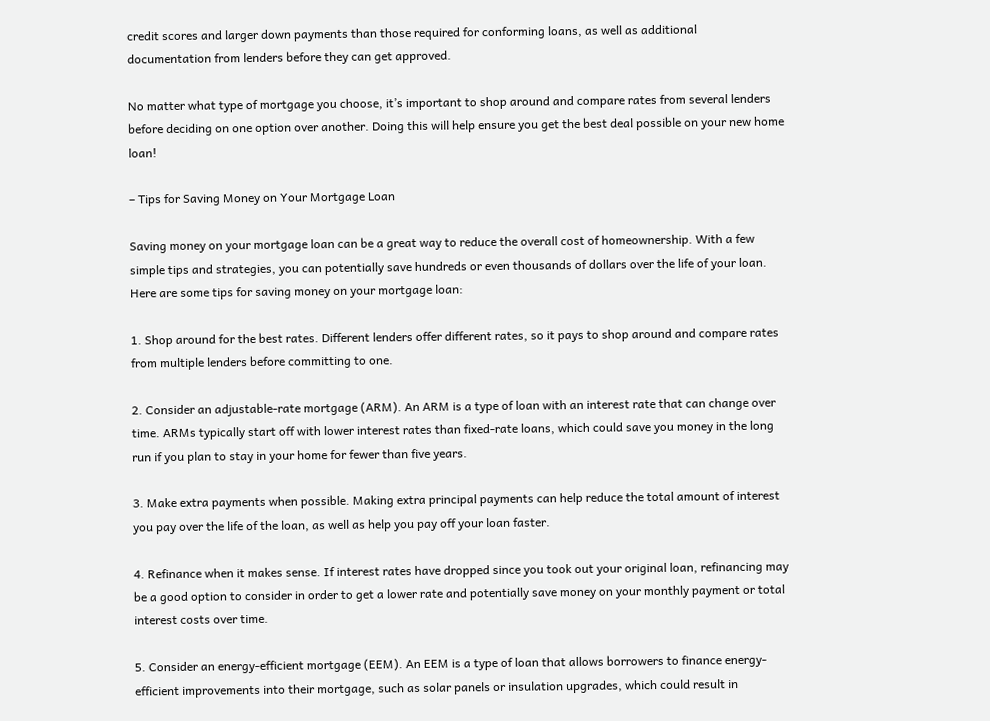credit scores and larger down payments than those required for conforming loans, as well as additional documentation from lenders before they can get approved.

No matter what type of mortgage you choose, it’s important to shop around and compare rates from several lenders before deciding on one option over another. Doing this will help ensure you get the best deal possible on your new home loan!

– Tips for Saving Money on Your Mortgage Loan

Saving money on your mortgage loan can be a great way to reduce the overall cost of homeownership. With a few simple tips and strategies, you can potentially save hundreds or even thousands of dollars over the life of your loan. Here are some tips for saving money on your mortgage loan:

1. Shop around for the best rates. Different lenders offer different rates, so it pays to shop around and compare rates from multiple lenders before committing to one.

2. Consider an adjustable-rate mortgage (ARM). An ARM is a type of loan with an interest rate that can change over time. ARMs typically start off with lower interest rates than fixed-rate loans, which could save you money in the long run if you plan to stay in your home for fewer than five years.

3. Make extra payments when possible. Making extra principal payments can help reduce the total amount of interest you pay over the life of the loan, as well as help you pay off your loan faster.

4. Refinance when it makes sense. If interest rates have dropped since you took out your original loan, refinancing may be a good option to consider in order to get a lower rate and potentially save money on your monthly payment or total interest costs over time.

5. Consider an energy-efficient mortgage (EEM). An EEM is a type of loan that allows borrowers to finance energy-efficient improvements into their mortgage, such as solar panels or insulation upgrades, which could result in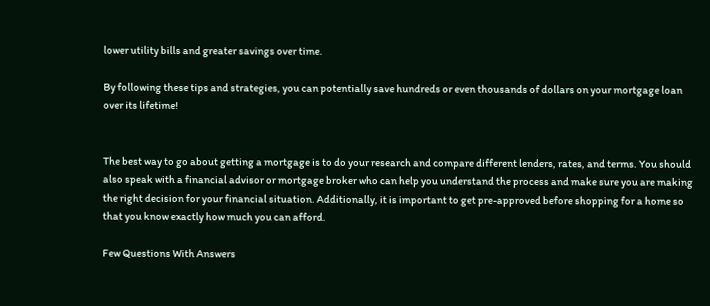lower utility bills and greater savings over time.

By following these tips and strategies, you can potentially save hundreds or even thousands of dollars on your mortgage loan over its lifetime!


The best way to go about getting a mortgage is to do your research and compare different lenders, rates, and terms. You should also speak with a financial advisor or mortgage broker who can help you understand the process and make sure you are making the right decision for your financial situation. Additionally, it is important to get pre-approved before shopping for a home so that you know exactly how much you can afford.

Few Questions With Answers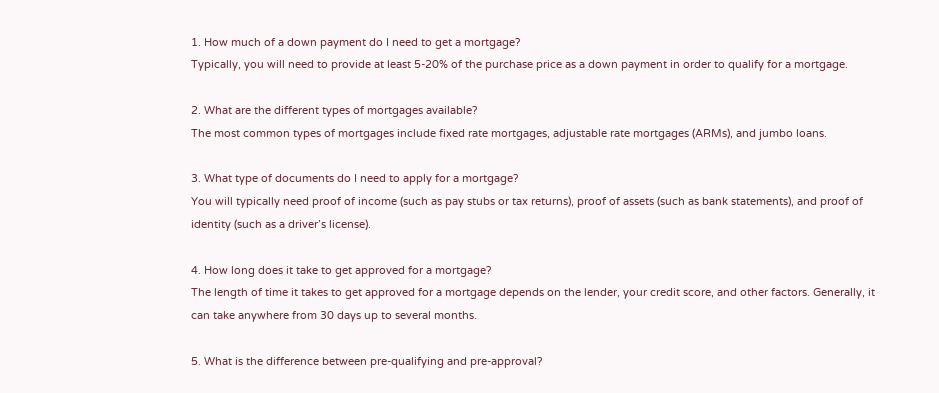1. How much of a down payment do I need to get a mortgage?
Typically, you will need to provide at least 5-20% of the purchase price as a down payment in order to qualify for a mortgage.

2. What are the different types of mortgages available?
The most common types of mortgages include fixed rate mortgages, adjustable rate mortgages (ARMs), and jumbo loans.

3. What type of documents do I need to apply for a mortgage?
You will typically need proof of income (such as pay stubs or tax returns), proof of assets (such as bank statements), and proof of identity (such as a driver’s license).

4. How long does it take to get approved for a mortgage?
The length of time it takes to get approved for a mortgage depends on the lender, your credit score, and other factors. Generally, it can take anywhere from 30 days up to several months.

5. What is the difference between pre-qualifying and pre-approval?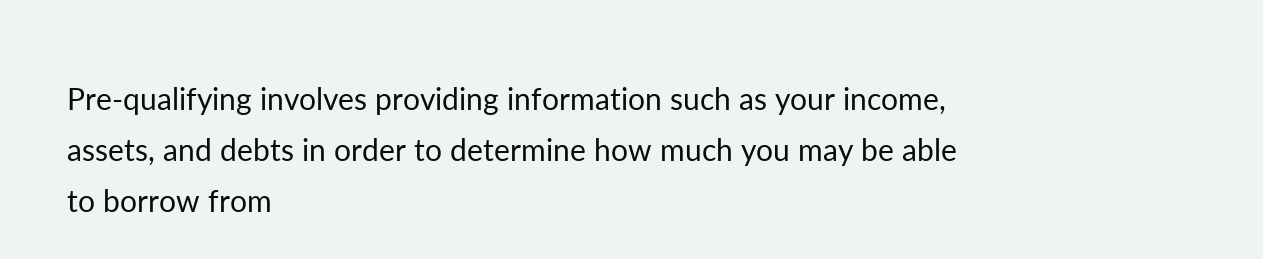Pre-qualifying involves providing information such as your income, assets, and debts in order to determine how much you may be able to borrow from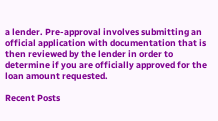a lender. Pre-approval involves submitting an official application with documentation that is then reviewed by the lender in order to determine if you are officially approved for the loan amount requested.

Recent Posts